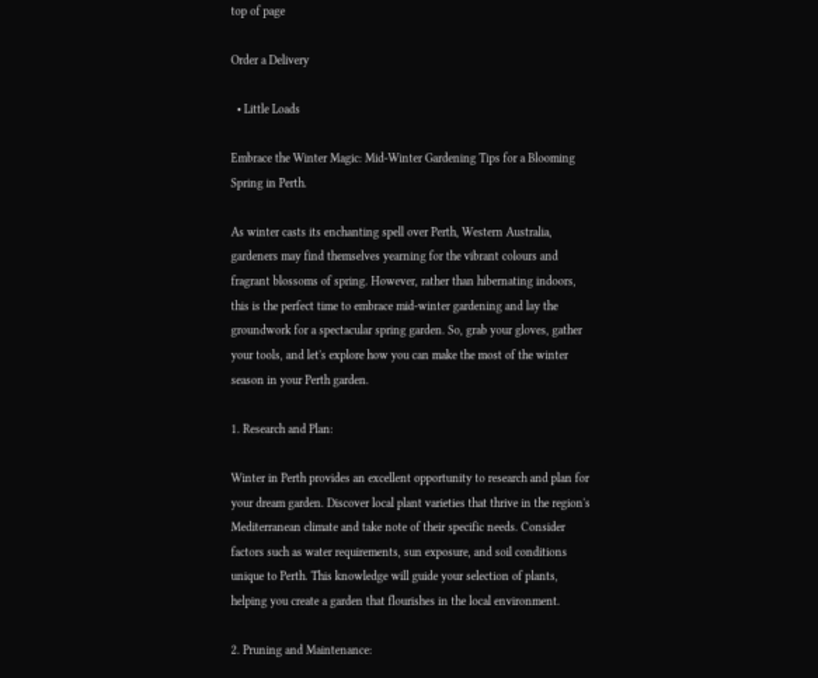top of page

Order a Delivery

  • Little Loads

Embrace the Winter Magic: Mid-Winter Gardening Tips for a Blooming Spring in Perth.

As winter casts its enchanting spell over Perth, Western Australia, gardeners may find themselves yearning for the vibrant colours and fragrant blossoms of spring. However, rather than hibernating indoors, this is the perfect time to embrace mid-winter gardening and lay the groundwork for a spectacular spring garden. So, grab your gloves, gather your tools, and let's explore how you can make the most of the winter season in your Perth garden.

1. Research and Plan:

Winter in Perth provides an excellent opportunity to research and plan for your dream garden. Discover local plant varieties that thrive in the region's Mediterranean climate and take note of their specific needs. Consider factors such as water requirements, sun exposure, and soil conditions unique to Perth. This knowledge will guide your selection of plants, helping you create a garden that flourishes in the local environment.

2. Pruning and Maintenance: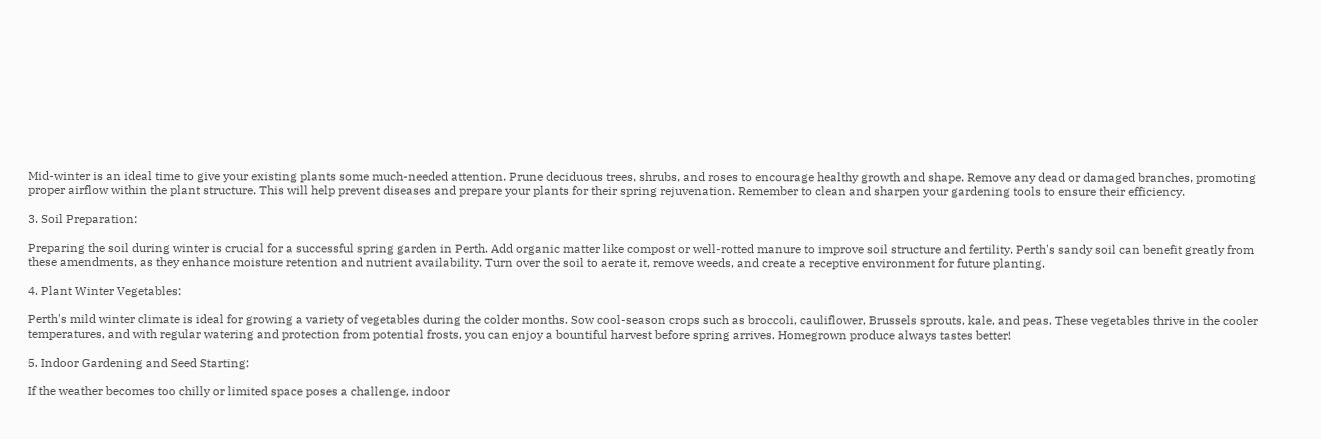Mid-winter is an ideal time to give your existing plants some much-needed attention. Prune deciduous trees, shrubs, and roses to encourage healthy growth and shape. Remove any dead or damaged branches, promoting proper airflow within the plant structure. This will help prevent diseases and prepare your plants for their spring rejuvenation. Remember to clean and sharpen your gardening tools to ensure their efficiency.

3. Soil Preparation:

Preparing the soil during winter is crucial for a successful spring garden in Perth. Add organic matter like compost or well-rotted manure to improve soil structure and fertility. Perth's sandy soil can benefit greatly from these amendments, as they enhance moisture retention and nutrient availability. Turn over the soil to aerate it, remove weeds, and create a receptive environment for future planting.

4. Plant Winter Vegetables:

Perth's mild winter climate is ideal for growing a variety of vegetables during the colder months. Sow cool-season crops such as broccoli, cauliflower, Brussels sprouts, kale, and peas. These vegetables thrive in the cooler temperatures, and with regular watering and protection from potential frosts, you can enjoy a bountiful harvest before spring arrives. Homegrown produce always tastes better!

5. Indoor Gardening and Seed Starting:

If the weather becomes too chilly or limited space poses a challenge, indoor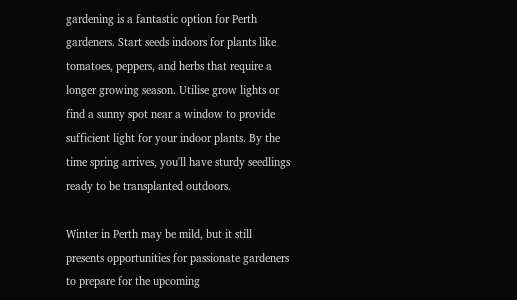gardening is a fantastic option for Perth gardeners. Start seeds indoors for plants like tomatoes, peppers, and herbs that require a longer growing season. Utilise grow lights or find a sunny spot near a window to provide sufficient light for your indoor plants. By the time spring arrives, you'll have sturdy seedlings ready to be transplanted outdoors.

Winter in Perth may be mild, but it still presents opportunities for passionate gardeners to prepare for the upcoming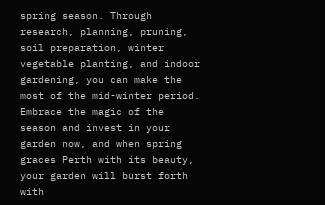spring season. Through research, planning, pruning, soil preparation, winter vegetable planting, and indoor gardening, you can make the most of the mid-winter period. Embrace the magic of the season and invest in your garden now, and when spring graces Perth with its beauty, your garden will burst forth with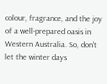colour, fragrance, and the joy of a well-prepared oasis in Western Australia. So, don't let the winter days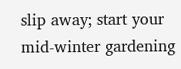slip away; start your mid-winter gardening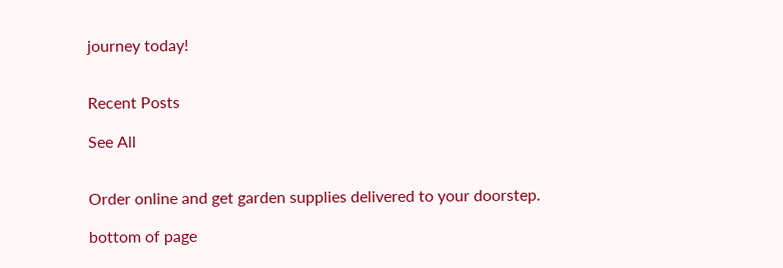journey today!


Recent Posts

See All


Order online and get garden supplies delivered to your doorstep.

bottom of page